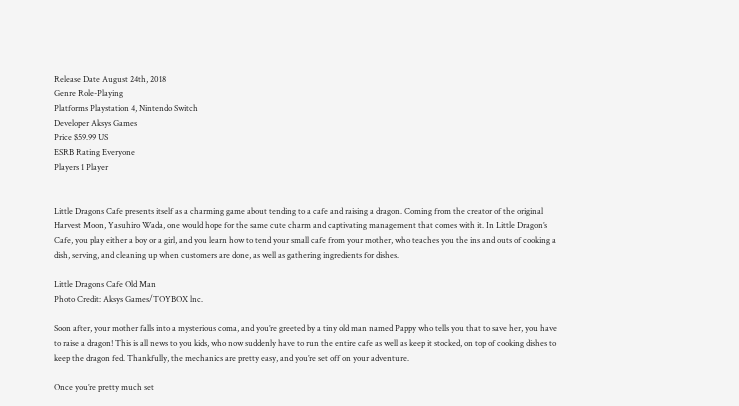Release Date August 24th, 2018
Genre Role-Playing
Platforms Playstation 4, Nintendo Switch
Developer Aksys Games
Price $59.99 US
ESRB Rating Everyone
Players 1 Player


Little Dragons Cafe presents itself as a charming game about tending to a cafe and raising a dragon. Coming from the creator of the original Harvest Moon, Yasuhiro Wada, one would hope for the same cute charm and captivating management that comes with it. In Little Dragon’s Cafe, you play either a boy or a girl, and you learn how to tend your small cafe from your mother, who teaches you the ins and outs of cooking a dish, serving, and cleaning up when customers are done, as well as gathering ingredients for dishes.

Little Dragons Cafe Old Man
Photo Credit: Aksys Games/TOYBOX lnc.

Soon after, your mother falls into a mysterious coma, and you’re greeted by a tiny old man named Pappy who tells you that to save her, you have to raise a dragon! This is all news to you kids, who now suddenly have to run the entire cafe as well as keep it stocked, on top of cooking dishes to keep the dragon fed. Thankfully, the mechanics are pretty easy, and you’re set off on your adventure.

Once you’re pretty much set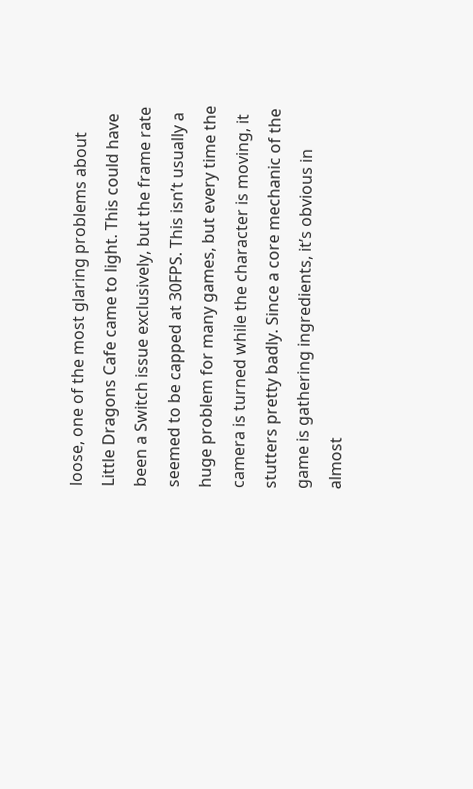loose, one of the most glaring problems about Little Dragons Cafe came to light. This could have been a Switch issue exclusively, but the frame rate seemed to be capped at 30FPS. This isn’t usually a huge problem for many games, but every time the camera is turned while the character is moving, it stutters pretty badly. Since a core mechanic of the game is gathering ingredients, it’s obvious in almost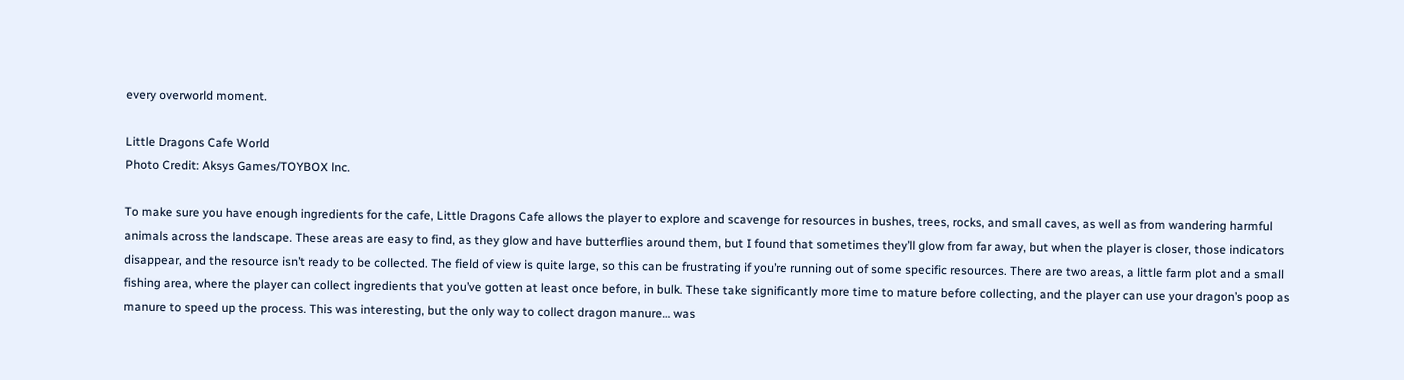every overworld moment.

Little Dragons Cafe World
Photo Credit: Aksys Games/TOYBOX lnc.

To make sure you have enough ingredients for the cafe, Little Dragons Cafe allows the player to explore and scavenge for resources in bushes, trees, rocks, and small caves, as well as from wandering harmful animals across the landscape. These areas are easy to find, as they glow and have butterflies around them, but I found that sometimes they’ll glow from far away, but when the player is closer, those indicators disappear, and the resource isn’t ready to be collected. The field of view is quite large, so this can be frustrating if you’re running out of some specific resources. There are two areas, a little farm plot and a small fishing area, where the player can collect ingredients that you’ve gotten at least once before, in bulk. These take significantly more time to mature before collecting, and the player can use your dragon’s poop as manure to speed up the process. This was interesting, but the only way to collect dragon manure… was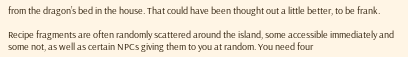from the dragon’s bed in the house. That could have been thought out a little better, to be frank.

Recipe fragments are often randomly scattered around the island, some accessible immediately and some not, as well as certain NPCs giving them to you at random. You need four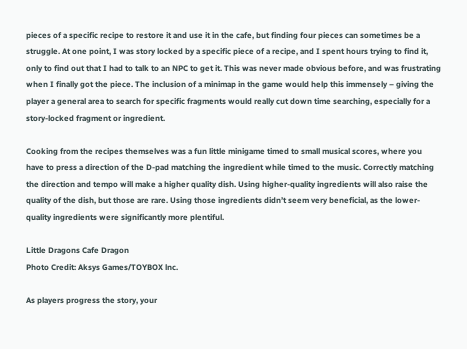pieces of a specific recipe to restore it and use it in the cafe, but finding four pieces can sometimes be a struggle. At one point, I was story locked by a specific piece of a recipe, and I spent hours trying to find it, only to find out that I had to talk to an NPC to get it. This was never made obvious before, and was frustrating when I finally got the piece. The inclusion of a minimap in the game would help this immensely – giving the player a general area to search for specific fragments would really cut down time searching, especially for a story-locked fragment or ingredient.

Cooking from the recipes themselves was a fun little minigame timed to small musical scores, where you have to press a direction of the D-pad matching the ingredient while timed to the music. Correctly matching the direction and tempo will make a higher quality dish. Using higher-quality ingredients will also raise the quality of the dish, but those are rare. Using those ingredients didn’t seem very beneficial, as the lower-quality ingredients were significantly more plentiful.

Little Dragons Cafe Dragon
Photo Credit: Aksys Games/TOYBOX lnc.

As players progress the story, your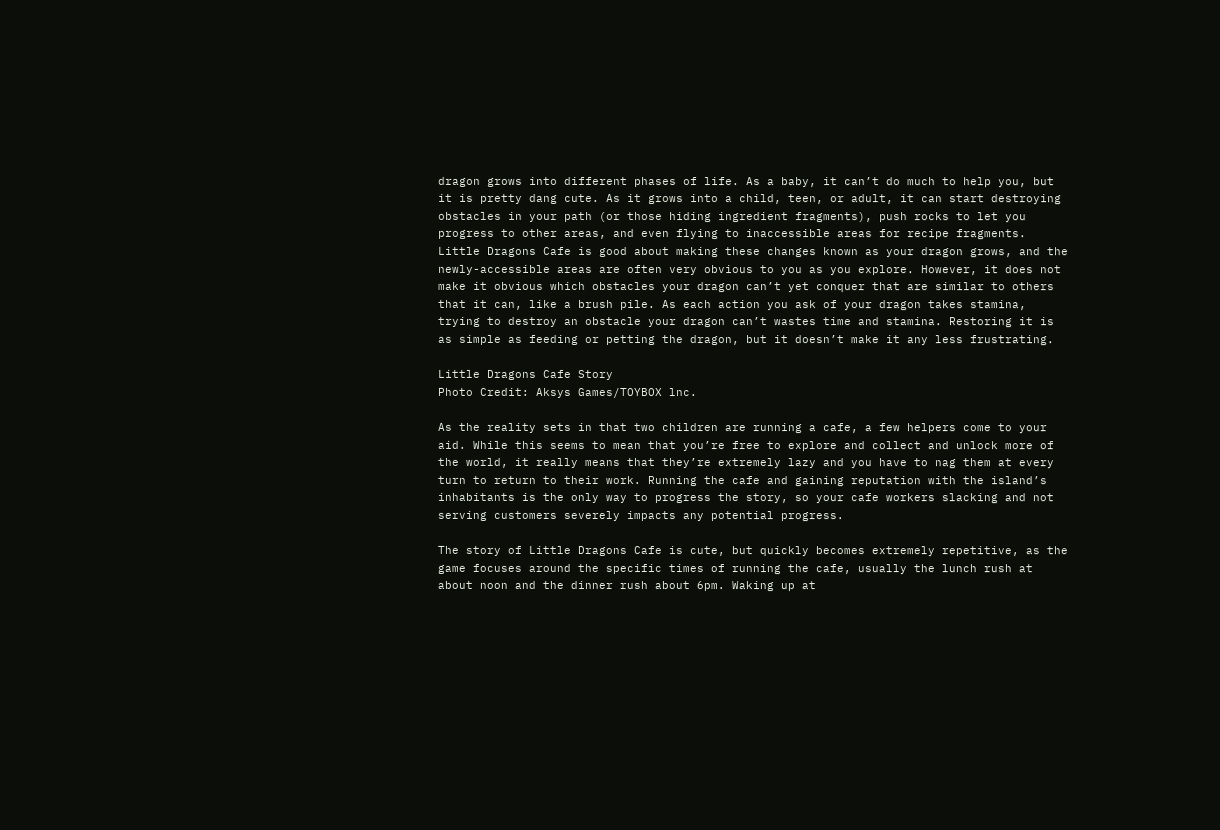dragon grows into different phases of life. As a baby, it can’t do much to help you, but it is pretty dang cute. As it grows into a child, teen, or adult, it can start destroying obstacles in your path (or those hiding ingredient fragments), push rocks to let you progress to other areas, and even flying to inaccessible areas for recipe fragments. Little Dragons Cafe is good about making these changes known as your dragon grows, and the newly-accessible areas are often very obvious to you as you explore. However, it does not make it obvious which obstacles your dragon can’t yet conquer that are similar to others that it can, like a brush pile. As each action you ask of your dragon takes stamina, trying to destroy an obstacle your dragon can’t wastes time and stamina. Restoring it is as simple as feeding or petting the dragon, but it doesn’t make it any less frustrating.

Little Dragons Cafe Story
Photo Credit: Aksys Games/TOYBOX lnc.

As the reality sets in that two children are running a cafe, a few helpers come to your aid. While this seems to mean that you’re free to explore and collect and unlock more of the world, it really means that they’re extremely lazy and you have to nag them at every turn to return to their work. Running the cafe and gaining reputation with the island’s inhabitants is the only way to progress the story, so your cafe workers slacking and not serving customers severely impacts any potential progress.

The story of Little Dragons Cafe is cute, but quickly becomes extremely repetitive, as the game focuses around the specific times of running the cafe, usually the lunch rush at about noon and the dinner rush about 6pm. Waking up at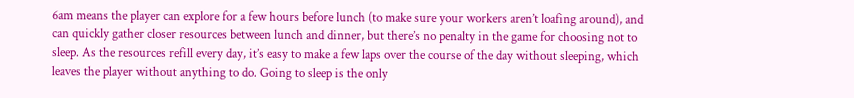6am means the player can explore for a few hours before lunch (to make sure your workers aren’t loafing around), and can quickly gather closer resources between lunch and dinner, but there’s no penalty in the game for choosing not to sleep. As the resources refill every day, it’s easy to make a few laps over the course of the day without sleeping, which leaves the player without anything to do. Going to sleep is the only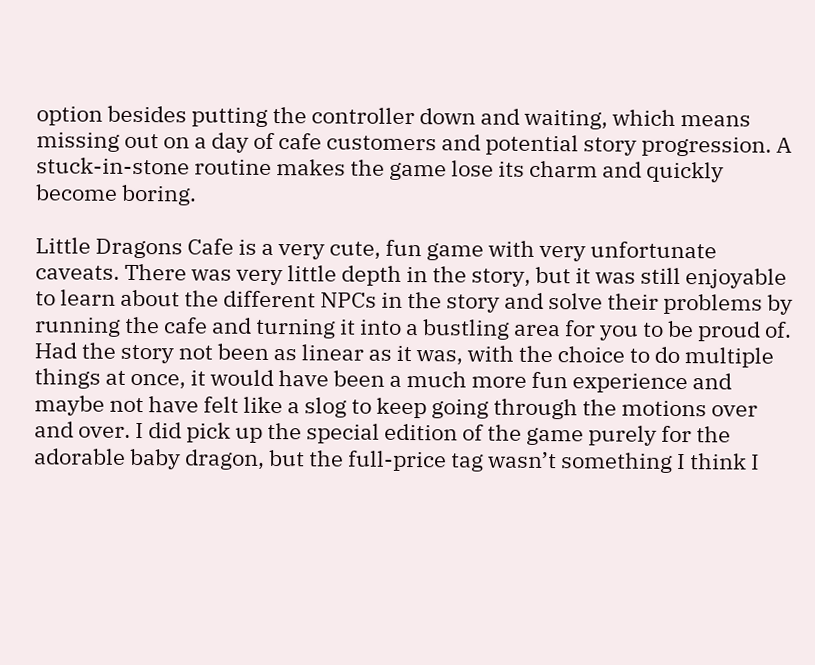option besides putting the controller down and waiting, which means missing out on a day of cafe customers and potential story progression. A stuck-in-stone routine makes the game lose its charm and quickly become boring.

Little Dragons Cafe is a very cute, fun game with very unfortunate caveats. There was very little depth in the story, but it was still enjoyable to learn about the different NPCs in the story and solve their problems by running the cafe and turning it into a bustling area for you to be proud of. Had the story not been as linear as it was, with the choice to do multiple things at once, it would have been a much more fun experience and maybe not have felt like a slog to keep going through the motions over and over. I did pick up the special edition of the game purely for the adorable baby dragon, but the full-price tag wasn’t something I think I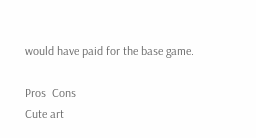would have paid for the base game.

Pros  Cons
Cute art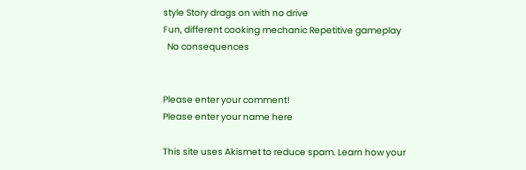style Story drags on with no drive
Fun, different cooking mechanic Repetitive gameplay
  No consequences


Please enter your comment!
Please enter your name here

This site uses Akismet to reduce spam. Learn how your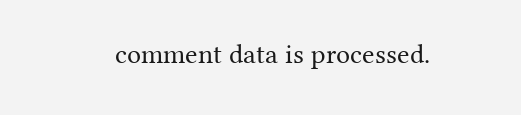comment data is processed.